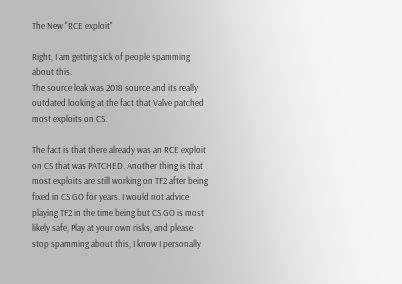The New "RCE exploit"

Right, I am getting sick of people spamming about this.
The source leak was 2018 source and its really outdated looking at the fact that Valve patched most exploits on CS.

The fact is that there already was an RCE exploit on CS that was PATCHED. Another thing is that most exploits are still working on TF2 after being fixed in CS GO for years. I would not advice playing TF2 in the time being but CS GO is most likely safe, Play at your own risks, and please stop spamming about this, I know I personally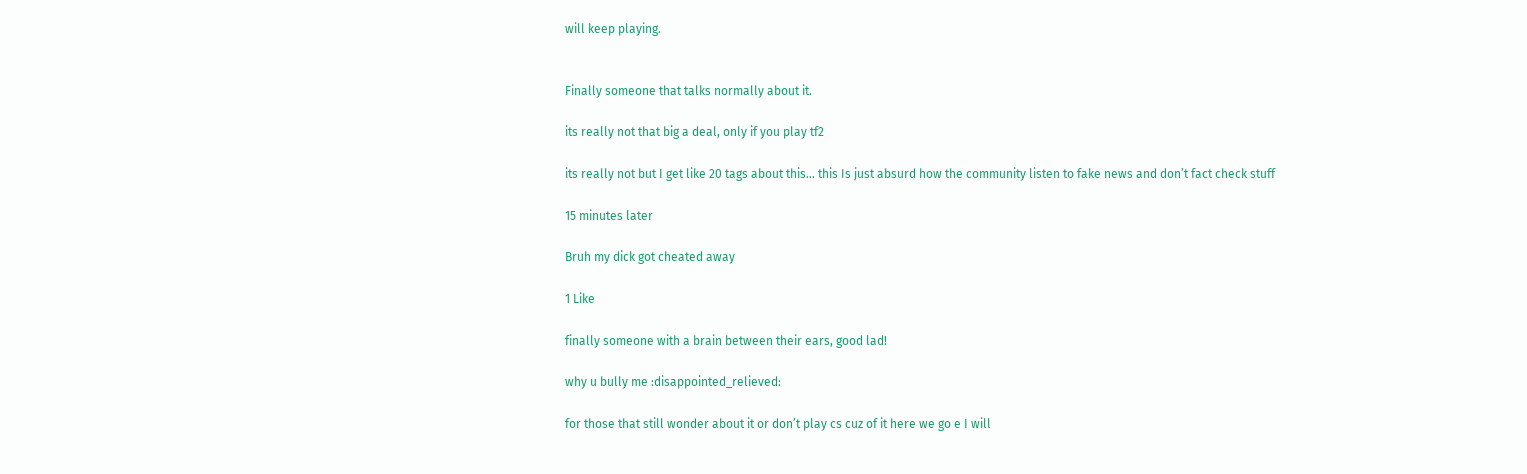will keep playing.


Finally someone that talks normally about it.

its really not that big a deal, only if you play tf2

its really not but I get like 20 tags about this… this Is just absurd how the community listen to fake news and don’t fact check stuff

15 minutes later

Bruh my dick got cheated away

1 Like

finally someone with a brain between their ears, good lad!

why u bully me :disappointed_relieved:

for those that still wonder about it or don’t play cs cuz of it here we go e I will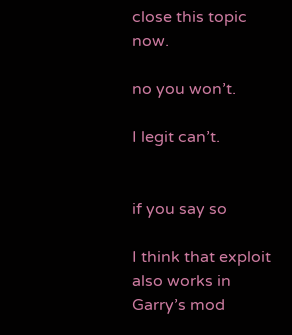close this topic now.

no you won’t.

I legit can’t.


if you say so

I think that exploit also works in Garry’s mod